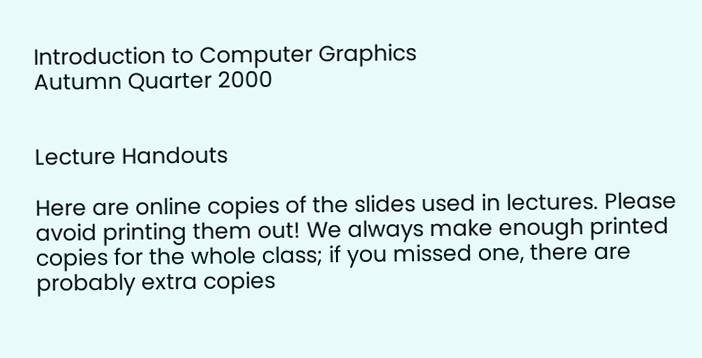Introduction to Computer Graphics
Autumn Quarter 2000


Lecture Handouts

Here are online copies of the slides used in lectures. Please avoid printing them out! We always make enough printed copies for the whole class; if you missed one, there are probably extra copies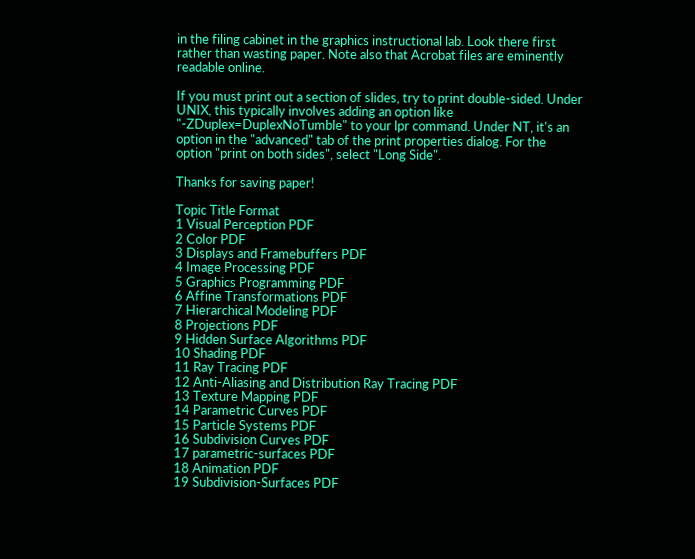in the filing cabinet in the graphics instructional lab. Look there first rather than wasting paper. Note also that Acrobat files are eminently readable online.

If you must print out a section of slides, try to print double-sided. Under UNIX, this typically involves adding an option like "-ZDuplex=DuplexNoTumble" to your lpr command. Under NT, it's an option in the "advanced" tab of the print properties dialog. For the option "print on both sides", select "Long Side".

Thanks for saving paper!

Topic Title Format
1 Visual Perception PDF
2 Color PDF
3 Displays and Framebuffers PDF
4 Image Processing PDF
5 Graphics Programming PDF
6 Affine Transformations PDF
7 Hierarchical Modeling PDF
8 Projections PDF
9 Hidden Surface Algorithms PDF
10 Shading PDF
11 Ray Tracing PDF
12 Anti-Aliasing and Distribution Ray Tracing PDF
13 Texture Mapping PDF
14 Parametric Curves PDF
15 Particle Systems PDF
16 Subdivision Curves PDF
17 parametric-surfaces PDF
18 Animation PDF
19 Subdivision-Surfaces PDF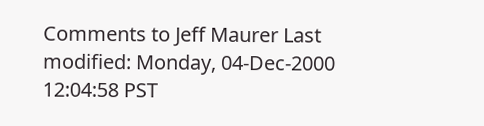Comments to Jeff Maurer Last modified: Monday, 04-Dec-2000 12:04:58 PST